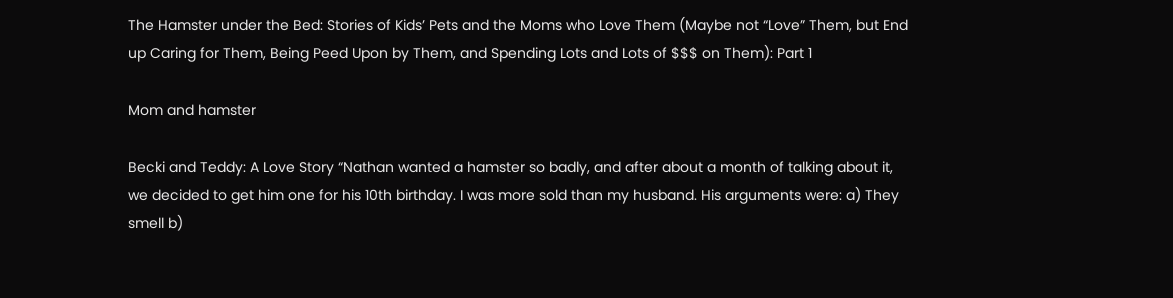The Hamster under the Bed: Stories of Kids’ Pets and the Moms who Love Them (Maybe not “Love” Them, but End up Caring for Them, Being Peed Upon by Them, and Spending Lots and Lots of $$$ on Them): Part 1

Mom and hamster

Becki and Teddy: A Love Story “Nathan wanted a hamster so badly, and after about a month of talking about it, we decided to get him one for his 10th birthday. I was more sold than my husband. His arguments were: a) They smell b)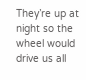They’re up at night so the wheel would drive us all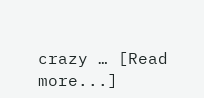crazy … [Read more...]